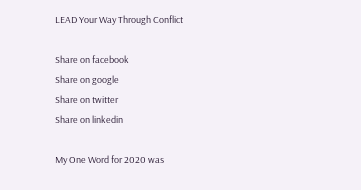LEAD Your Way Through Conflict

Share on facebook
Share on google
Share on twitter
Share on linkedin

My One Word for 2020 was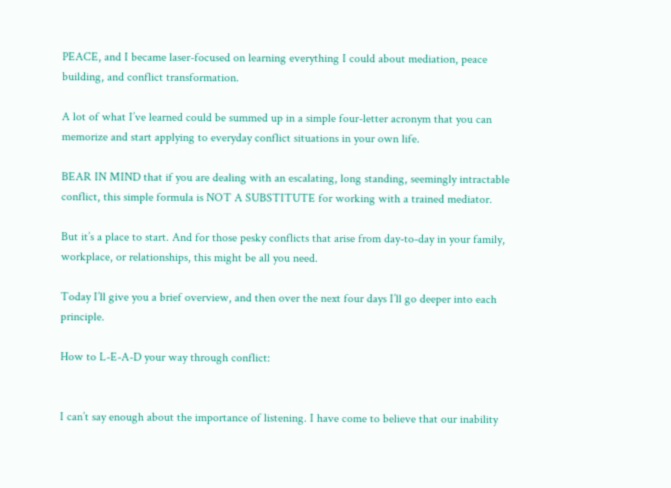PEACE, and I became laser-focused on learning everything I could about mediation, peace building, and conflict transformation.

A lot of what I’ve learned could be summed up in a simple four-letter acronym that you can memorize and start applying to everyday conflict situations in your own life.

BEAR IN MIND that if you are dealing with an escalating, long standing, seemingly intractable conflict, this simple formula is NOT A SUBSTITUTE for working with a trained mediator.

But it’s a place to start. And for those pesky conflicts that arise from day-to-day in your family, workplace, or relationships, this might be all you need.

Today I’ll give you a brief overview, and then over the next four days I’ll go deeper into each principle.

How to L-E-A-D your way through conflict:


I can’t say enough about the importance of listening. I have come to believe that our inability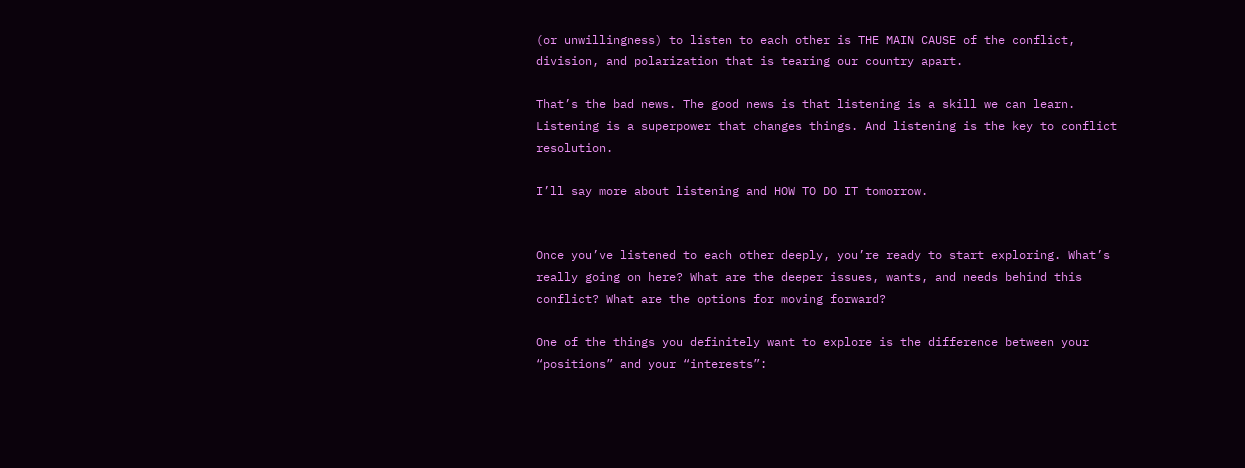(or unwillingness) to listen to each other is THE MAIN CAUSE of the conflict, division, and polarization that is tearing our country apart.

That’s the bad news. The good news is that listening is a skill we can learn. Listening is a superpower that changes things. And listening is the key to conflict resolution.

I’ll say more about listening and HOW TO DO IT tomorrow.


Once you’ve listened to each other deeply, you’re ready to start exploring. What’s really going on here? What are the deeper issues, wants, and needs behind this conflict? What are the options for moving forward?

One of the things you definitely want to explore is the difference between your “positions” and your “interests”: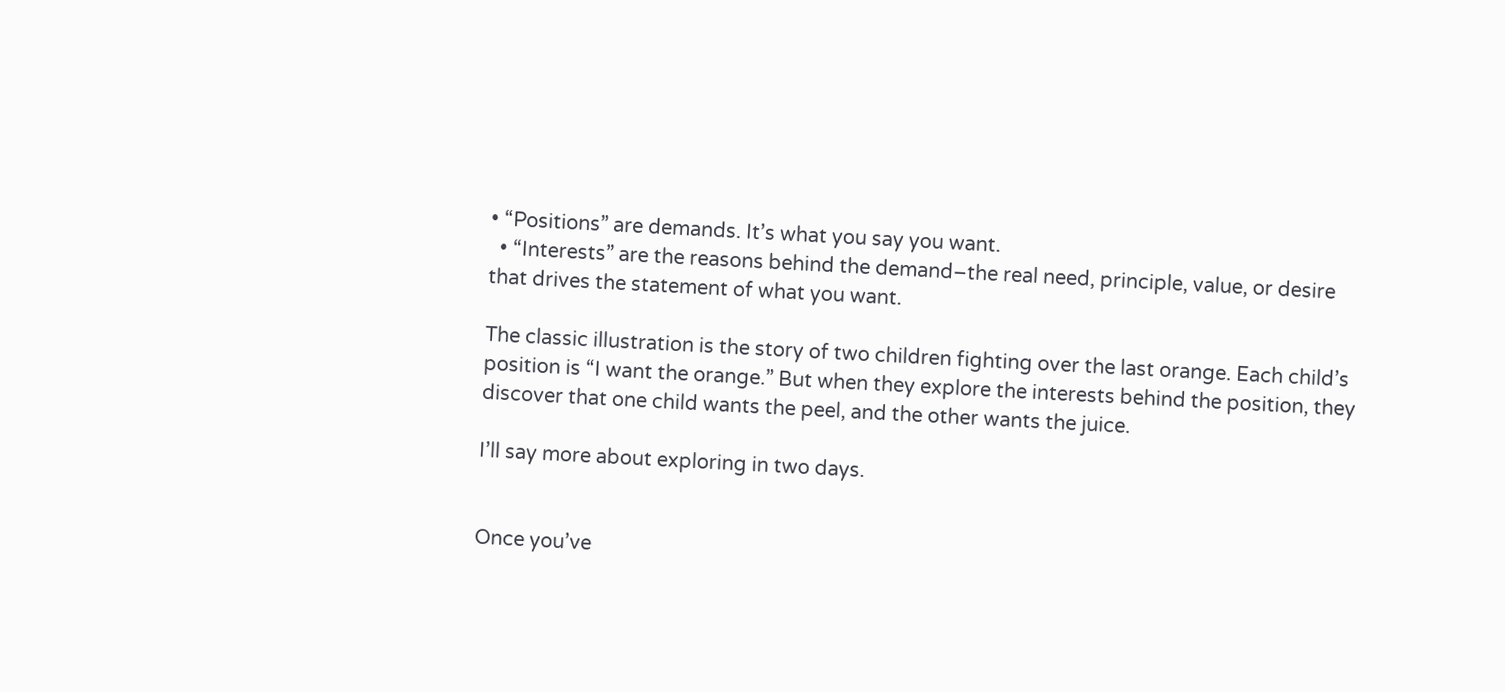• “Positions” are demands. It’s what you say you want.
  • “Interests” are the reasons behind the demand–the real need, principle, value, or desire that drives the statement of what you want.

The classic illustration is the story of two children fighting over the last orange. Each child’s position is “I want the orange.” But when they explore the interests behind the position, they discover that one child wants the peel, and the other wants the juice.

I’ll say more about exploring in two days.


Once you’ve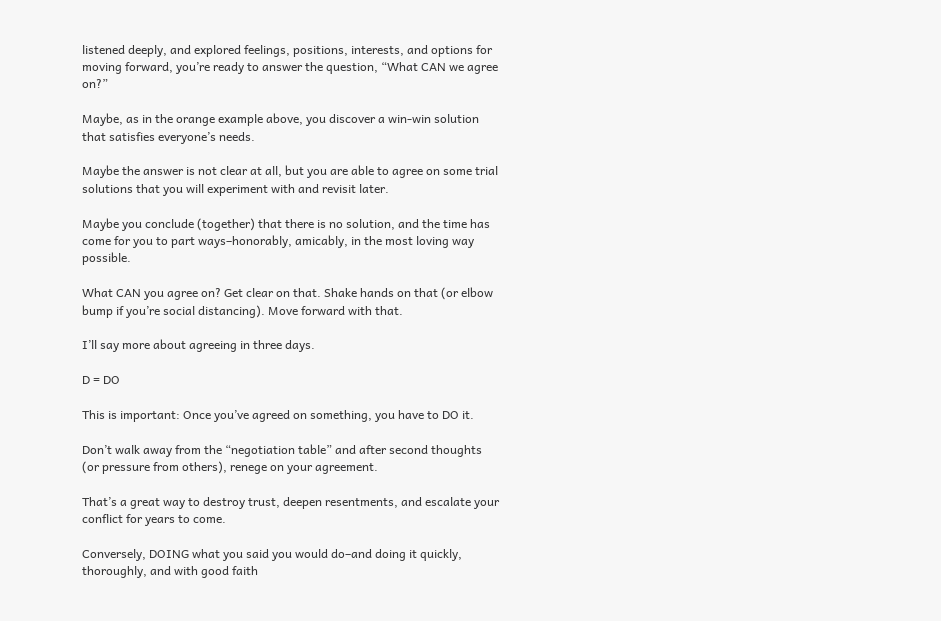listened deeply, and explored feelings, positions, interests, and options for moving forward, you’re ready to answer the question, “What CAN we agree on?”

Maybe, as in the orange example above, you discover a win-win solution that satisfies everyone’s needs.

Maybe the answer is not clear at all, but you are able to agree on some trial solutions that you will experiment with and revisit later.

Maybe you conclude (together) that there is no solution, and the time has come for you to part ways–honorably, amicably, in the most loving way possible.

What CAN you agree on? Get clear on that. Shake hands on that (or elbow bump if you’re social distancing). Move forward with that.

I’ll say more about agreeing in three days.

D = DO

This is important: Once you’ve agreed on something, you have to DO it.

Don’t walk away from the “negotiation table” and after second thoughts (or pressure from others), renege on your agreement.

That’s a great way to destroy trust, deepen resentments, and escalate your conflict for years to come.

Conversely, DOING what you said you would do–and doing it quickly, thoroughly, and with good faith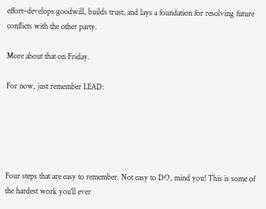effort–develops goodwill, builds trust, and lays a foundation for resolving future conflicts with the other party.

More about that on Friday.

For now, just remember LEAD:





Four steps that are easy to remember. Not easy to DO, mind you! This is some of the hardest work you’ll ever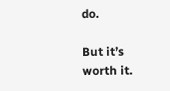do.

But it’s worth it.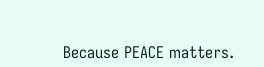Because PEACE matters.